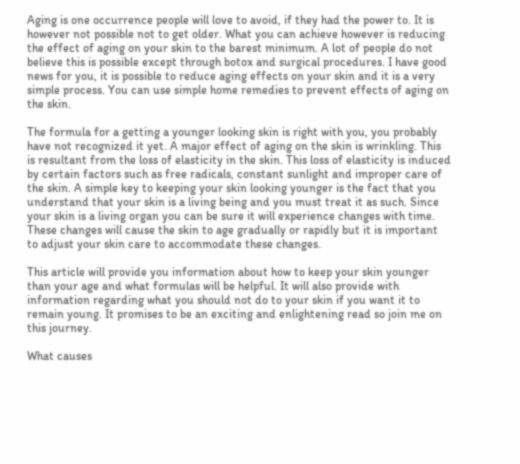Aging is one occurrence people will love to avoid, if they had the power to. It is however not possible not to get older. What you can achieve however is reducing the effect of aging on your skin to the barest minimum. A lot of people do not believe this is possible except through botox and surgical procedures. I have good news for you, it is possible to reduce aging effects on your skin and it is a very simple process. You can use simple home remedies to prevent effects of aging on the skin.

The formula for a getting a younger looking skin is right with you, you probably have not recognized it yet. A major effect of aging on the skin is wrinkling. This is resultant from the loss of elasticity in the skin. This loss of elasticity is induced by certain factors such as free radicals, constant sunlight and improper care of the skin. A simple key to keeping your skin looking younger is the fact that you understand that your skin is a living being and you must treat it as such. Since your skin is a living organ you can be sure it will experience changes with time. These changes will cause the skin to age gradually or rapidly but it is important to adjust your skin care to accommodate these changes.

This article will provide you information about how to keep your skin younger than your age and what formulas will be helpful. It will also provide with information regarding what you should not do to your skin if you want it to remain young. It promises to be an exciting and enlightening read so join me on this journey.

What causes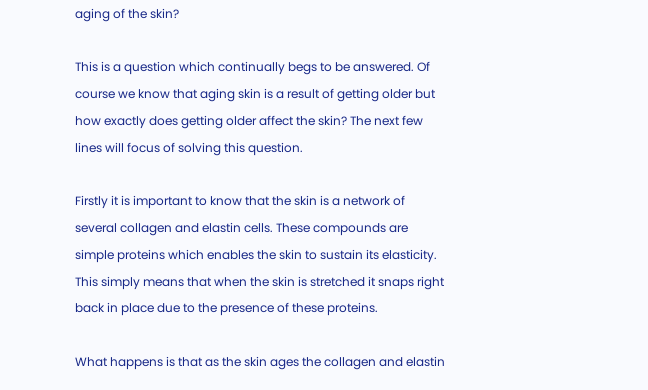aging of the skin?

This is a question which continually begs to be answered. Of course we know that aging skin is a result of getting older but how exactly does getting older affect the skin? The next few lines will focus of solving this question.

Firstly it is important to know that the skin is a network of several collagen and elastin cells. These compounds are simple proteins which enables the skin to sustain its elasticity. This simply means that when the skin is stretched it snaps right back in place due to the presence of these proteins.

What happens is that as the skin ages the collagen and elastin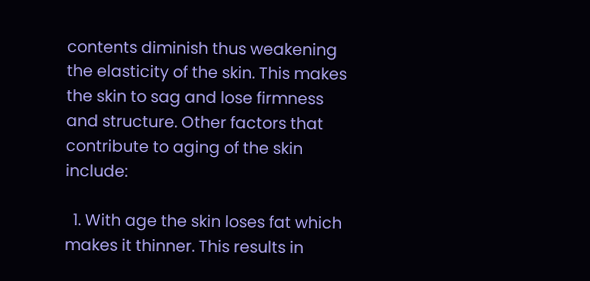contents diminish thus weakening the elasticity of the skin. This makes the skin to sag and lose firmness and structure. Other factors that contribute to aging of the skin include:

  1. With age the skin loses fat which makes it thinner. This results in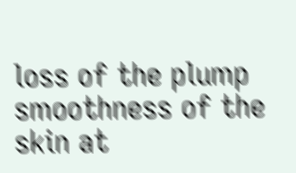loss of the plump smoothness of the skin at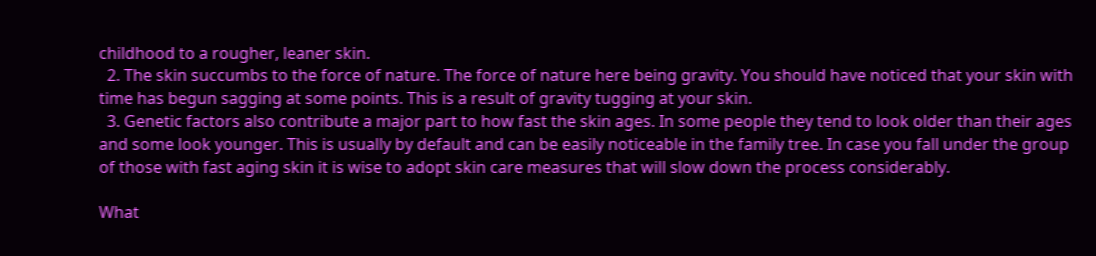childhood to a rougher, leaner skin.
  2. The skin succumbs to the force of nature. The force of nature here being gravity. You should have noticed that your skin with time has begun sagging at some points. This is a result of gravity tugging at your skin.
  3. Genetic factors also contribute a major part to how fast the skin ages. In some people they tend to look older than their ages and some look younger. This is usually by default and can be easily noticeable in the family tree. In case you fall under the group of those with fast aging skin it is wise to adopt skin care measures that will slow down the process considerably.

What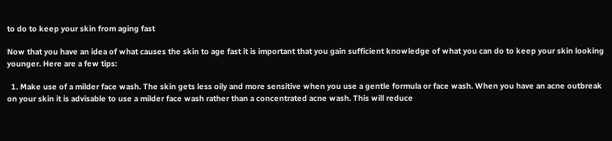to do to keep your skin from aging fast

Now that you have an idea of what causes the skin to age fast it is important that you gain sufficient knowledge of what you can do to keep your skin looking younger. Here are a few tips:

  1. Make use of a milder face wash. The skin gets less oily and more sensitive when you use a gentle formula or face wash. When you have an acne outbreak on your skin it is advisable to use a milder face wash rather than a concentrated acne wash. This will reduce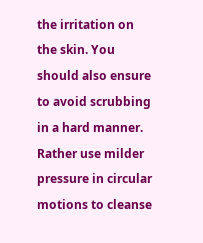the irritation on the skin. You should also ensure to avoid scrubbing in a hard manner. Rather use milder pressure in circular motions to cleanse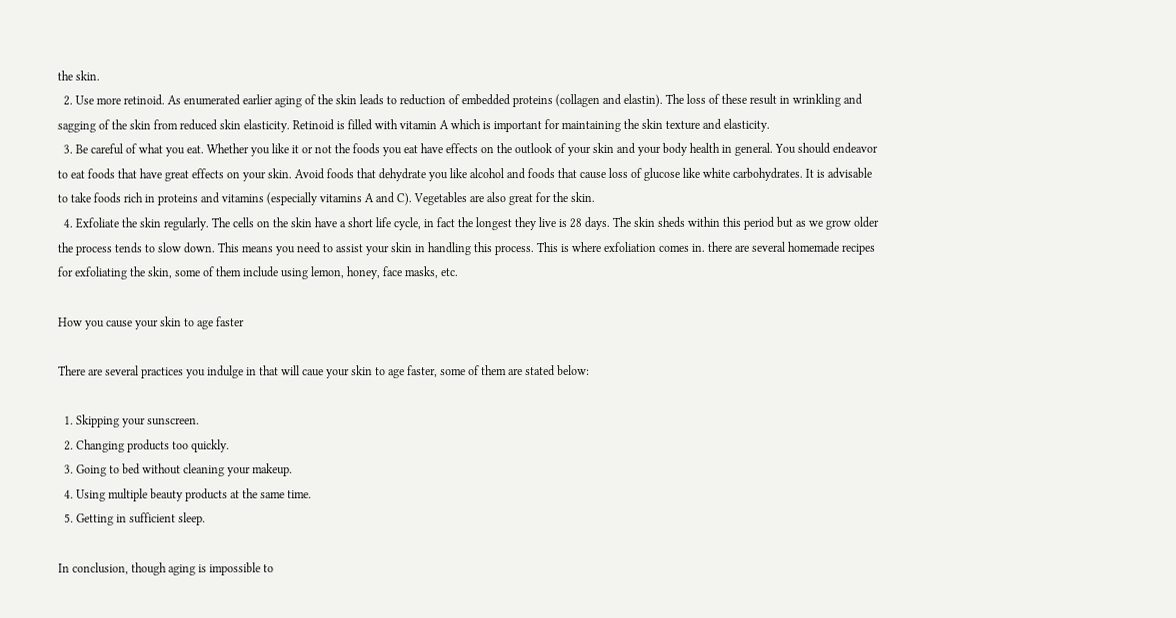the skin.
  2. Use more retinoid. As enumerated earlier aging of the skin leads to reduction of embedded proteins (collagen and elastin). The loss of these result in wrinkling and sagging of the skin from reduced skin elasticity. Retinoid is filled with vitamin A which is important for maintaining the skin texture and elasticity.
  3. Be careful of what you eat. Whether you like it or not the foods you eat have effects on the outlook of your skin and your body health in general. You should endeavor to eat foods that have great effects on your skin. Avoid foods that dehydrate you like alcohol and foods that cause loss of glucose like white carbohydrates. It is advisable to take foods rich in proteins and vitamins (especially vitamins A and C). Vegetables are also great for the skin.
  4. Exfoliate the skin regularly. The cells on the skin have a short life cycle, in fact the longest they live is 28 days. The skin sheds within this period but as we grow older the process tends to slow down. This means you need to assist your skin in handling this process. This is where exfoliation comes in. there are several homemade recipes for exfoliating the skin, some of them include using lemon, honey, face masks, etc.

How you cause your skin to age faster

There are several practices you indulge in that will caue your skin to age faster, some of them are stated below:

  1. Skipping your sunscreen.
  2. Changing products too quickly.
  3. Going to bed without cleaning your makeup.
  4. Using multiple beauty products at the same time.
  5. Getting in sufficient sleep.

In conclusion, though aging is impossible to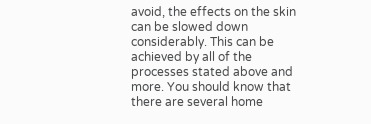avoid, the effects on the skin can be slowed down considerably. This can be achieved by all of the processes stated above and more. You should know that there are several home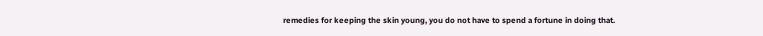remedies for keeping the skin young, you do not have to spend a fortune in doing that.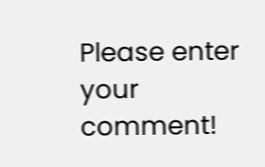Please enter your comment!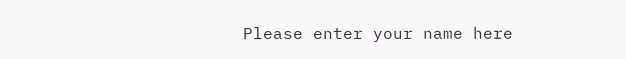Please enter your name here